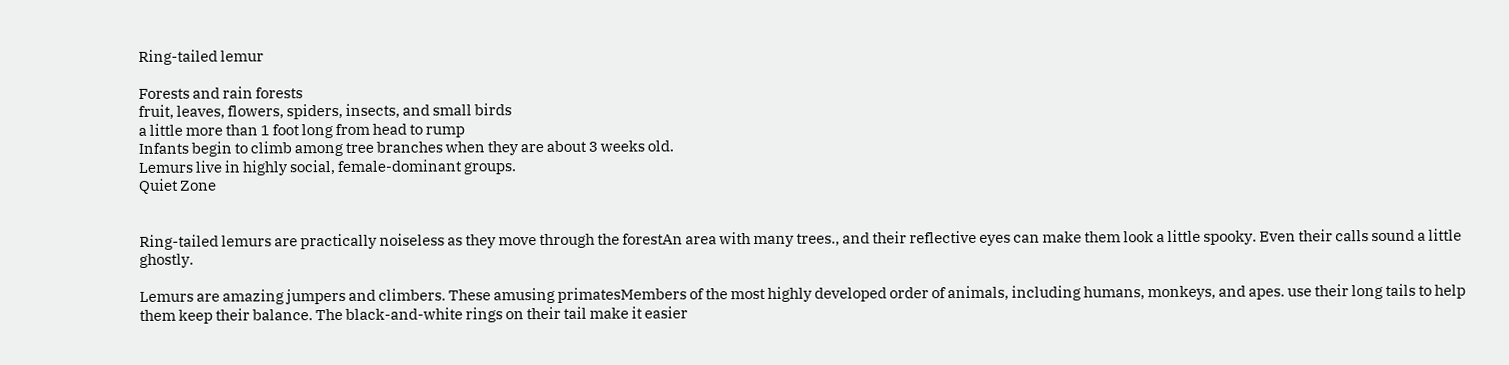Ring-tailed lemur

Forests and rain forests
fruit, leaves, flowers, spiders, insects, and small birds
a little more than 1 foot long from head to rump
Infants begin to climb among tree branches when they are about 3 weeks old.
Lemurs live in highly social, female-dominant groups.
Quiet Zone


Ring-tailed lemurs are practically noiseless as they move through the forestAn area with many trees., and their reflective eyes can make them look a little spooky. Even their calls sound a little ghostly.

Lemurs are amazing jumpers and climbers. These amusing primatesMembers of the most highly developed order of animals, including humans, monkeys, and apes. use their long tails to help them keep their balance. The black-and-white rings on their tail make it easier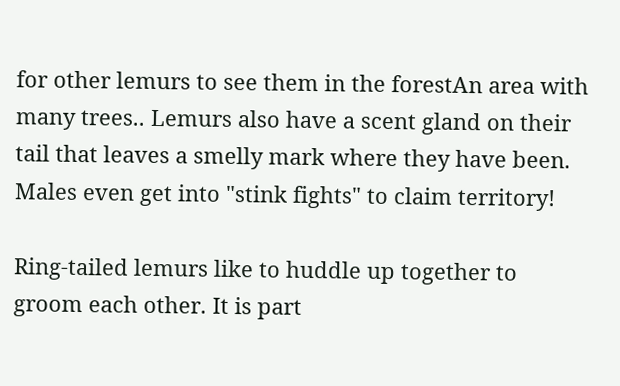for other lemurs to see them in the forestAn area with many trees.. Lemurs also have a scent gland on their tail that leaves a smelly mark where they have been. Males even get into "stink fights" to claim territory!

Ring-tailed lemurs like to huddle up together to groom each other. It is part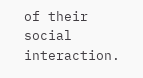of their social interaction.